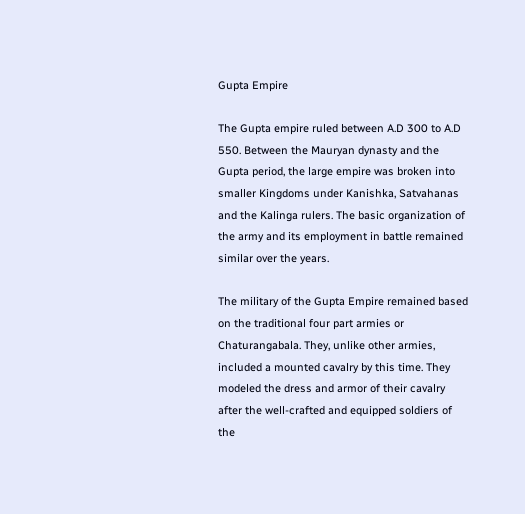Gupta Empire

The Gupta empire ruled between A.D 300 to A.D 550. Between the Mauryan dynasty and the Gupta period, the large empire was broken into smaller Kingdoms under Kanishka, Satvahanas and the Kalinga rulers. The basic organization of the army and its employment in battle remained similar over the years.

The military of the Gupta Empire remained based on the traditional four part armies or Chaturangabala. They, unlike other armies, included a mounted cavalry by this time. They modeled the dress and armor of their cavalry after the well-crafted and equipped soldiers of the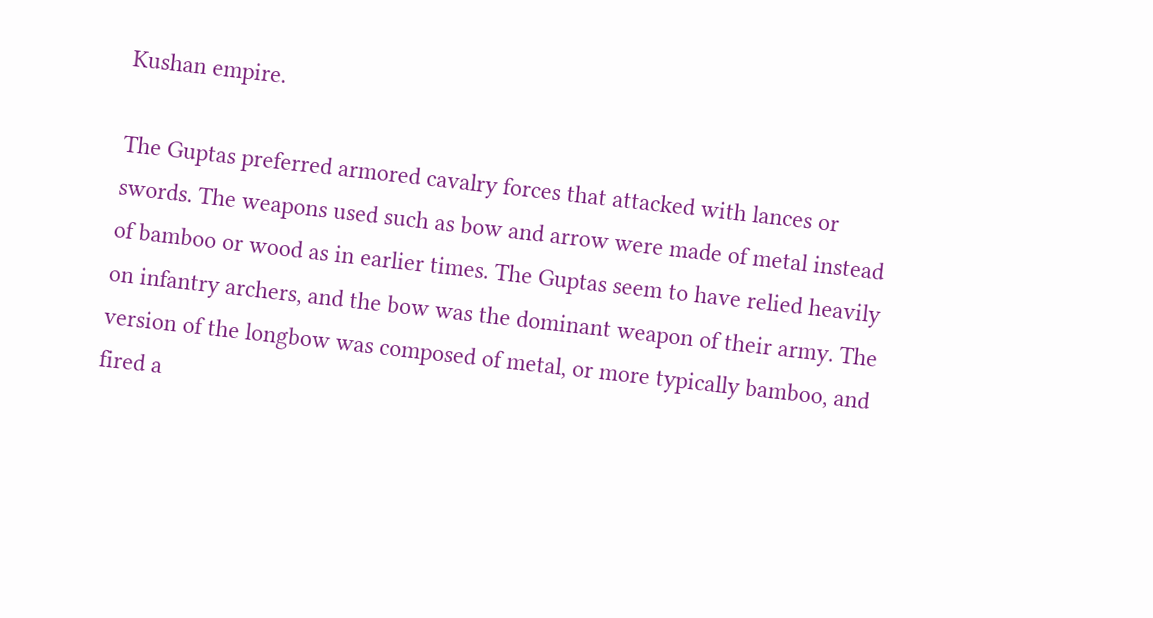Kushan empire.

The Guptas preferred armored cavalry forces that attacked with lances or swords. The weapons used such as bow and arrow were made of metal instead of bamboo or wood as in earlier times. The Guptas seem to have relied heavily on infantry archers, and the bow was the dominant weapon of their army. The version of the longbow was composed of metal, or more typically bamboo, and fired a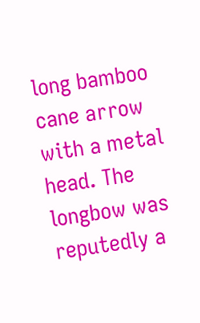long bamboo cane arrow with a metal head. The longbow was reputedly a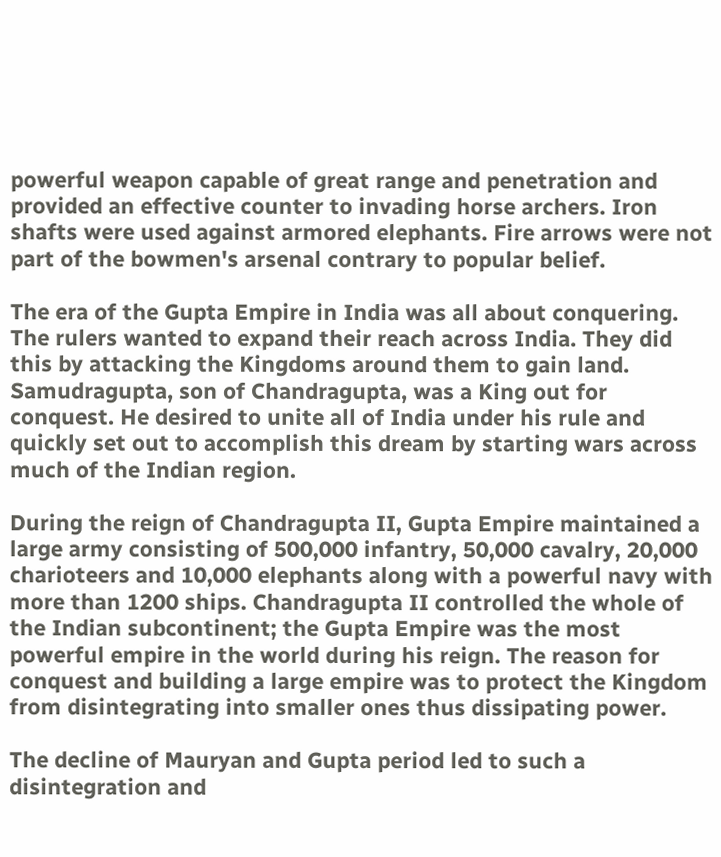powerful weapon capable of great range and penetration and provided an effective counter to invading horse archers. Iron shafts were used against armored elephants. Fire arrows were not part of the bowmen's arsenal contrary to popular belief.

The era of the Gupta Empire in India was all about conquering. The rulers wanted to expand their reach across India. They did this by attacking the Kingdoms around them to gain land. Samudragupta, son of Chandragupta, was a King out for conquest. He desired to unite all of India under his rule and quickly set out to accomplish this dream by starting wars across much of the Indian region.

During the reign of Chandragupta II, Gupta Empire maintained a large army consisting of 500,000 infantry, 50,000 cavalry, 20,000 charioteers and 10,000 elephants along with a powerful navy with more than 1200 ships. Chandragupta II controlled the whole of the Indian subcontinent; the Gupta Empire was the most powerful empire in the world during his reign. The reason for conquest and building a large empire was to protect the Kingdom from disintegrating into smaller ones thus dissipating power.

The decline of Mauryan and Gupta period led to such a disintegration and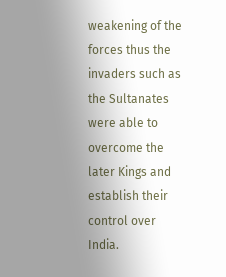weakening of the forces thus the invaders such as the Sultanates were able to overcome the later Kings and establish their control over India.